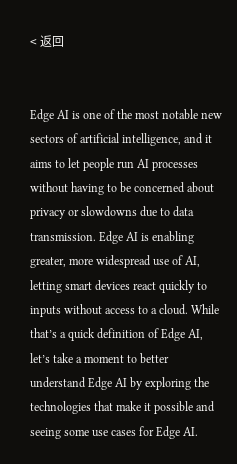< 返回


Edge AI is one of the most notable new sectors of artificial intelligence, and it aims to let people run AI processes without having to be concerned about privacy or slowdowns due to data transmission. Edge AI is enabling greater, more widespread use of AI, letting smart devices react quickly to inputs without access to a cloud. While that’s a quick definition of Edge AI, let’s take a moment to better understand Edge AI by exploring the technologies that make it possible and seeing some use cases for Edge AI.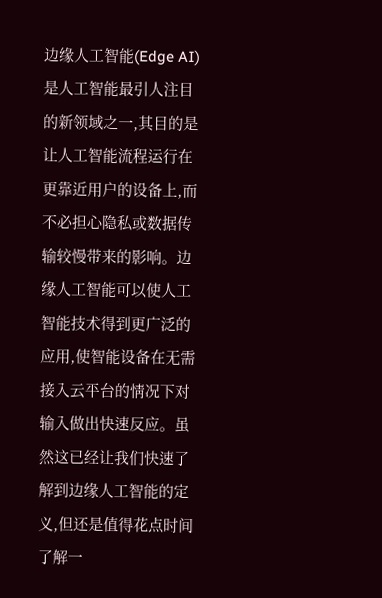边缘人工智能(Edge AI)是人工智能最引人注目的新领域之一,其目的是让人工智能流程运行在更靠近用户的设备上,而不必担心隐私或数据传输较慢带来的影响。边缘人工智能可以使人工智能技术得到更广泛的应用,使智能设备在无需接入云平台的情况下对输入做出快速反应。虽然这已经让我们快速了解到边缘人工智能的定义,但还是值得花点时间了解一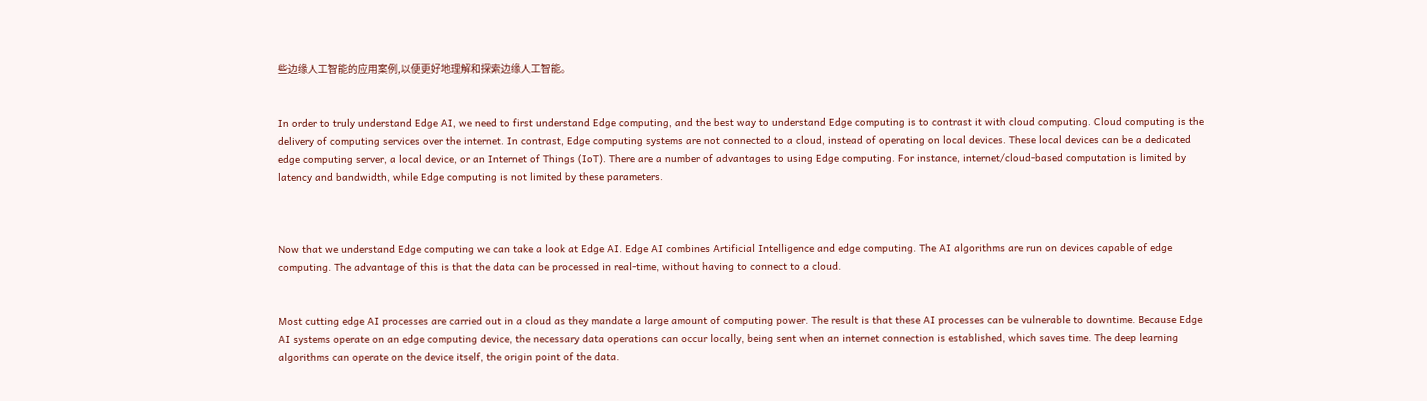些边缘人工智能的应用案例,以便更好地理解和探索边缘人工智能。


In order to truly understand Edge AI, we need to first understand Edge computing, and the best way to understand Edge computing is to contrast it with cloud computing. Cloud computing is the delivery of computing services over the internet. In contrast, Edge computing systems are not connected to a cloud, instead of operating on local devices. These local devices can be a dedicated edge computing server, a local device, or an Internet of Things (IoT). There are a number of advantages to using Edge computing. For instance, internet/cloud-based computation is limited by latency and bandwidth, while Edge computing is not limited by these parameters.



Now that we understand Edge computing we can take a look at Edge AI. Edge AI combines Artificial Intelligence and edge computing. The AI algorithms are run on devices capable of edge computing. The advantage of this is that the data can be processed in real-time, without having to connect to a cloud.


Most cutting edge AI processes are carried out in a cloud as they mandate a large amount of computing power. The result is that these AI processes can be vulnerable to downtime. Because Edge AI systems operate on an edge computing device, the necessary data operations can occur locally, being sent when an internet connection is established, which saves time. The deep learning algorithms can operate on the device itself, the origin point of the data.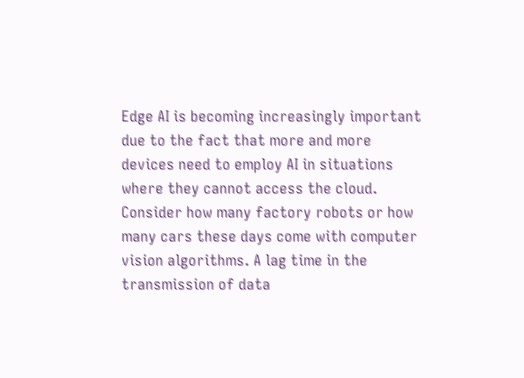Edge AI is becoming increasingly important due to the fact that more and more devices need to employ AI in situations where they cannot access the cloud. Consider how many factory robots or how many cars these days come with computer vision algorithms. A lag time in the transmission of data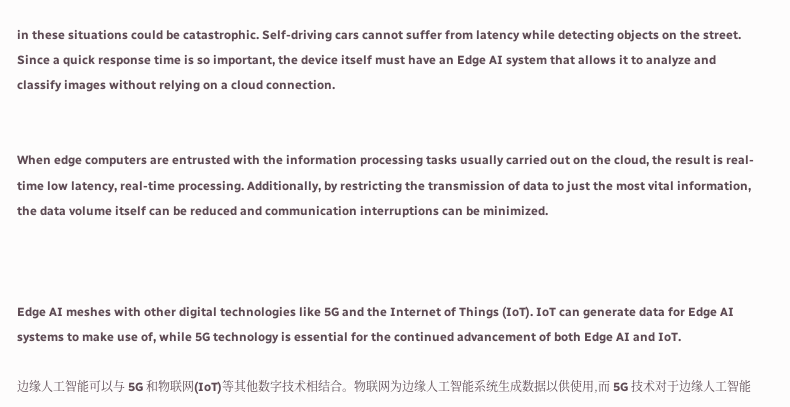in these situations could be catastrophic. Self-driving cars cannot suffer from latency while detecting objects on the street. Since a quick response time is so important, the device itself must have an Edge AI system that allows it to analyze and classify images without relying on a cloud connection.


When edge computers are entrusted with the information processing tasks usually carried out on the cloud, the result is real-time low latency, real-time processing. Additionally, by restricting the transmission of data to just the most vital information, the data volume itself can be reduced and communication interruptions can be minimized.



Edge AI meshes with other digital technologies like 5G and the Internet of Things (IoT). IoT can generate data for Edge AI systems to make use of, while 5G technology is essential for the continued advancement of both Edge AI and IoT.

边缘人工智能可以与 5G 和物联网(IoT)等其他数字技术相结合。物联网为边缘人工智能系统生成数据以供使用,而 5G 技术对于边缘人工智能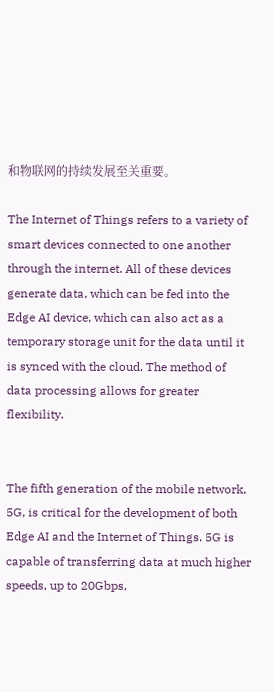和物联网的持续发展至关重要。

The Internet of Things refers to a variety of smart devices connected to one another through the internet. All of these devices generate data, which can be fed into the Edge AI device, which can also act as a temporary storage unit for the data until it is synced with the cloud. The method of data processing allows for greater flexibility.


The fifth generation of the mobile network, 5G, is critical for the development of both Edge AI and the Internet of Things. 5G is capable of transferring data at much higher speeds, up to 20Gbps,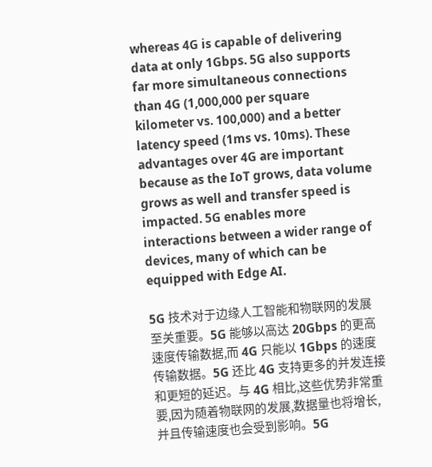whereas 4G is capable of delivering data at only 1Gbps. 5G also supports far more simultaneous connections than 4G (1,000,000 per square kilometer vs. 100,000) and a better latency speed (1ms vs. 10ms). These advantages over 4G are important because as the IoT grows, data volume grows as well and transfer speed is impacted. 5G enables more interactions between a wider range of devices, many of which can be equipped with Edge AI.

5G 技术对于边缘人工智能和物联网的发展至关重要。5G 能够以高达 20Gbps 的更高速度传输数据,而 4G 只能以 1Gbps 的速度传输数据。5G 还比 4G 支持更多的并发连接和更短的延迟。与 4G 相比,这些优势非常重要,因为随着物联网的发展,数据量也将增长,并且传输速度也会受到影响。5G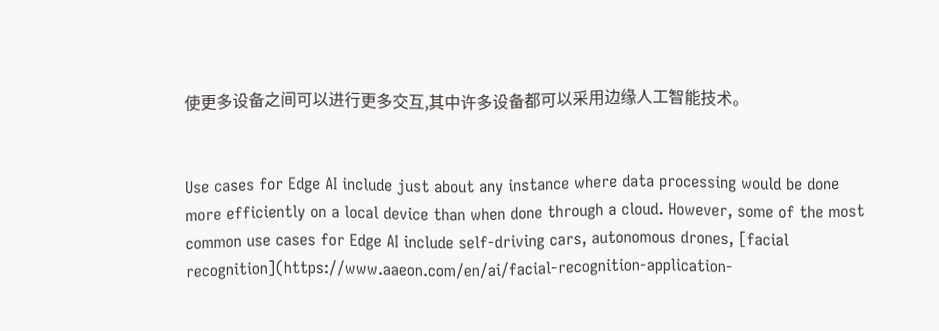使更多设备之间可以进行更多交互,其中许多设备都可以采用边缘人工智能技术。


Use cases for Edge AI include just about any instance where data processing would be done more efficiently on a local device than when done through a cloud. However, some of the most common use cases for Edge AI include self-driving cars, autonomous drones, [facial recognition](https://www.aaeon.com/en/ai/facial-recognition-application-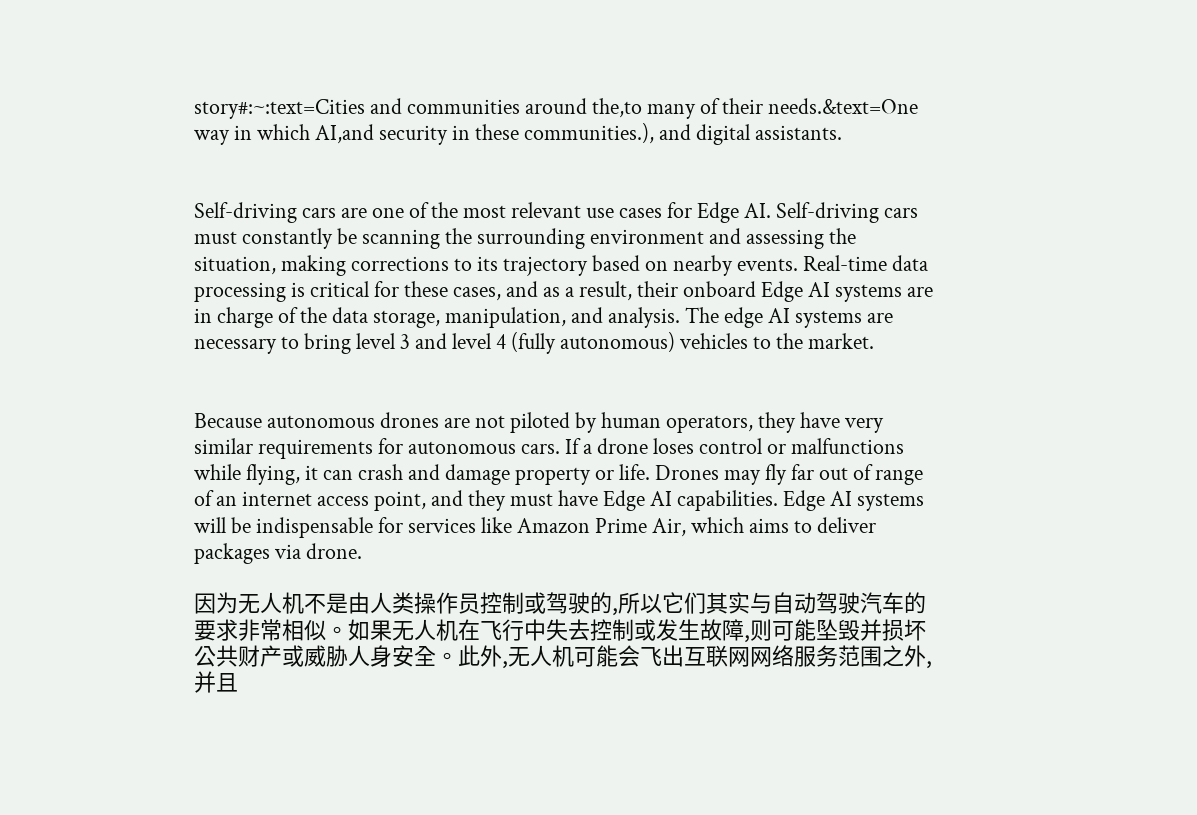story#:~:text=Cities and communities around the,to many of their needs.&text=One way in which AI,and security in these communities.), and digital assistants.


Self-driving cars are one of the most relevant use cases for Edge AI. Self-driving cars must constantly be scanning the surrounding environment and assessing the situation, making corrections to its trajectory based on nearby events. Real-time data processing is critical for these cases, and as a result, their onboard Edge AI systems are in charge of the data storage, manipulation, and analysis. The edge AI systems are necessary to bring level 3 and level 4 (fully autonomous) vehicles to the market.


Because autonomous drones are not piloted by human operators, they have very similar requirements for autonomous cars. If a drone loses control or malfunctions while flying, it can crash and damage property or life. Drones may fly far out of range of an internet access point, and they must have Edge AI capabilities. Edge AI systems will be indispensable for services like Amazon Prime Air, which aims to deliver packages via drone.

因为无人机不是由人类操作员控制或驾驶的,所以它们其实与自动驾驶汽车的要求非常相似。如果无人机在飞行中失去控制或发生故障,则可能坠毁并损坏公共财产或威胁人身安全。此外,无人机可能会飞出互联网网络服务范围之外,并且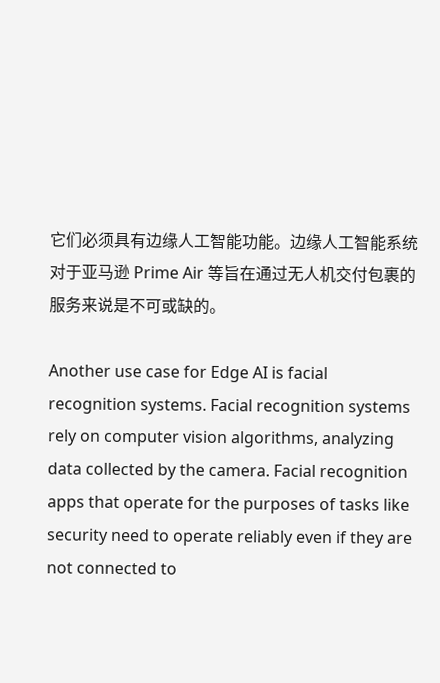它们必须具有边缘人工智能功能。边缘人工智能系统对于亚马逊 Prime Air 等旨在通过无人机交付包裹的服务来说是不可或缺的。

Another use case for Edge AI is facial recognition systems. Facial recognition systems rely on computer vision algorithms, analyzing data collected by the camera. Facial recognition apps that operate for the purposes of tasks like security need to operate reliably even if they are not connected to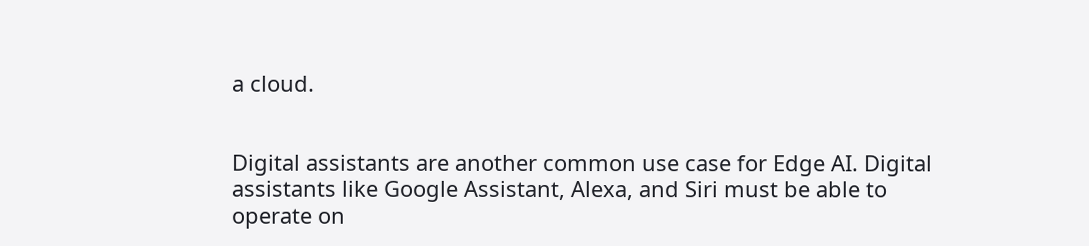a cloud.


Digital assistants are another common use case for Edge AI. Digital assistants like Google Assistant, Alexa, and Siri must be able to operate on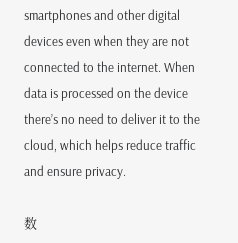smartphones and other digital devices even when they are not connected to the internet. When data is processed on the device there’s no need to deliver it to the cloud, which helps reduce traffic and ensure privacy.

数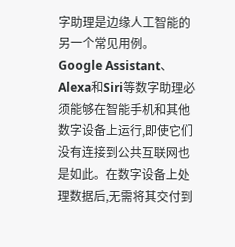字助理是边缘人工智能的另一个常见用例。Google Assistant、Alexa和Siri等数字助理必须能够在智能手机和其他数字设备上运行,即使它们没有连接到公共互联网也是如此。在数字设备上处理数据后,无需将其交付到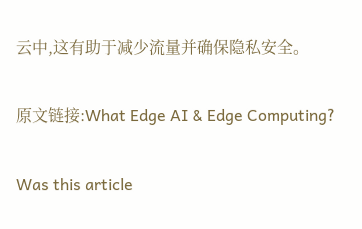云中,这有助于减少流量并确保隐私安全。

原文链接:What Edge AI & Edge Computing?

Was this article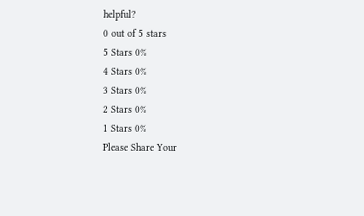helpful?
0 out of 5 stars
5 Stars 0%
4 Stars 0%
3 Stars 0%
2 Stars 0%
1 Stars 0%
Please Share Your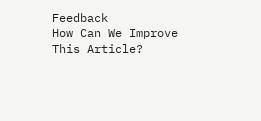Feedback
How Can We Improve This Article?